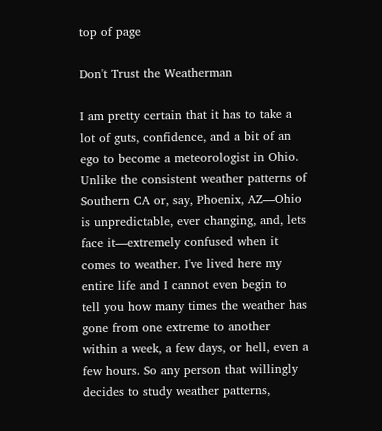top of page

Don't Trust the Weatherman

I am pretty certain that it has to take a lot of guts, confidence, and a bit of an ego to become a meteorologist in Ohio. Unlike the consistent weather patterns of Southern CA or, say, Phoenix, AZ—Ohio is unpredictable, ever changing, and, lets face it—extremely confused when it comes to weather. I've lived here my entire life and I cannot even begin to tell you how many times the weather has gone from one extreme to another within a week, a few days, or hell, even a few hours. So any person that willingly decides to study weather patterns,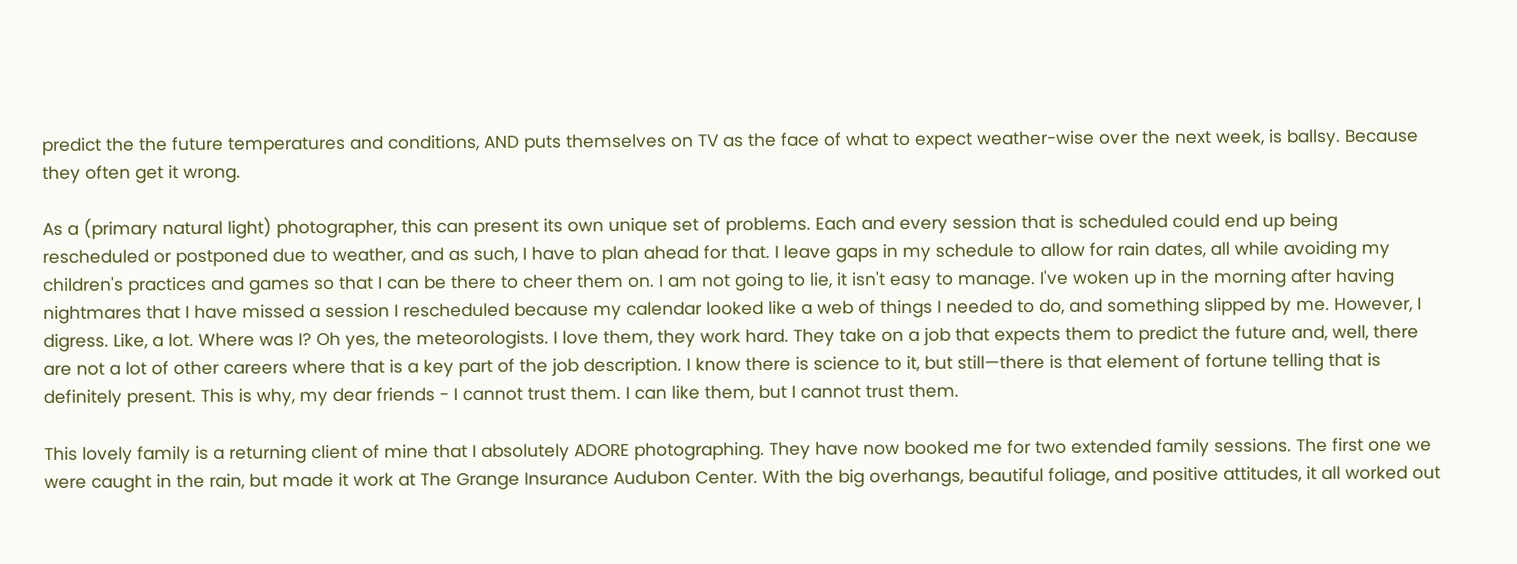predict the the future temperatures and conditions, AND puts themselves on TV as the face of what to expect weather-wise over the next week, is ballsy. Because they often get it wrong.

As a (primary natural light) photographer, this can present its own unique set of problems. Each and every session that is scheduled could end up being rescheduled or postponed due to weather, and as such, I have to plan ahead for that. I leave gaps in my schedule to allow for rain dates, all while avoiding my children's practices and games so that I can be there to cheer them on. I am not going to lie, it isn't easy to manage. I've woken up in the morning after having nightmares that I have missed a session I rescheduled because my calendar looked like a web of things I needed to do, and something slipped by me. However, I digress. Like, a lot. Where was I? Oh yes, the meteorologists. I love them, they work hard. They take on a job that expects them to predict the future and, well, there are not a lot of other careers where that is a key part of the job description. I know there is science to it, but still—there is that element of fortune telling that is definitely present. This is why, my dear friends - I cannot trust them. I can like them, but I cannot trust them.

This lovely family is a returning client of mine that I absolutely ADORE photographing. They have now booked me for two extended family sessions. The first one we were caught in the rain, but made it work at The Grange Insurance Audubon Center. With the big overhangs, beautiful foliage, and positive attitudes, it all worked out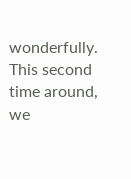wonderfully. This second time around, we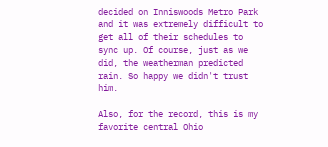decided on Inniswoods Metro Park and it was extremely difficult to get all of their schedules to sync up. Of course, just as we did, the weatherman predicted rain. So happy we didn't trust him.

Also, for the record, this is my favorite central Ohio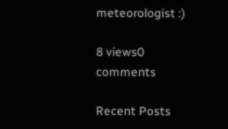meteorologist :)

8 views0 comments

Recent Posts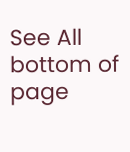See All
bottom of page